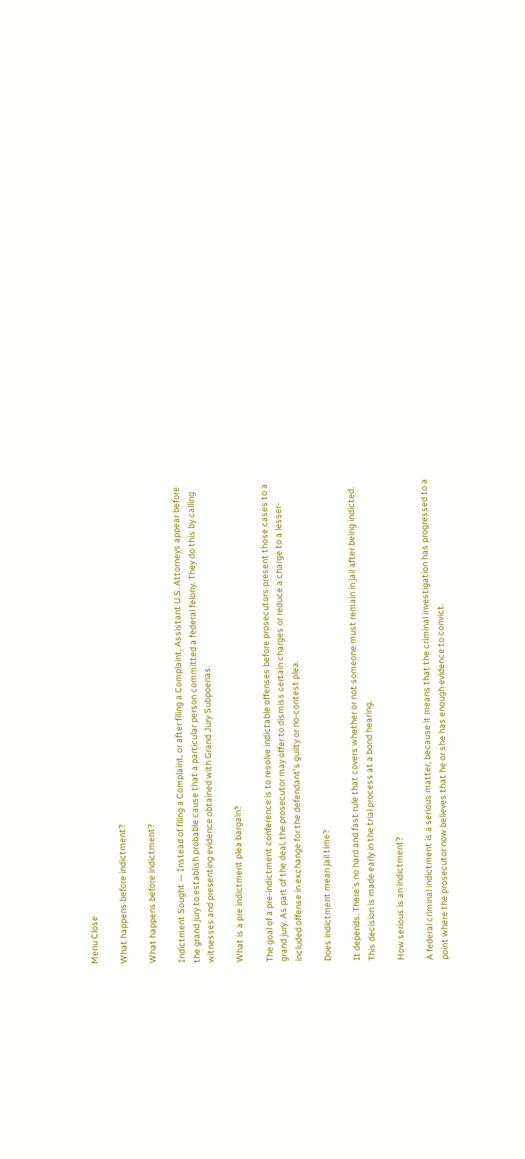Menu Close

What happens before indictment?

What happens before indictment?

Indictment Sought — Instead of filing a Complaint, or after filing a Complaint, Assistant U.S. Attorneys appear before the grand jury to establish probable cause that a particular person committed a federal felony. They do this by calling witnesses and presenting evidence obtained with Grand Jury Subpoenas.

What is a pre indictment plea bargain?

The goal of a pre-indictment conference is to resolve indictable offenses before prosecutors present those cases to a grand jury. As part of the deal, the prosecutor may offer to dismiss certain charges or reduce a charge to a lesser-included offense in exchange for the defendant’s guilty or no-contest plea.

Does indictment mean jail time?

It depends. There’s no hard and fast rule that covers whether or not someone must remain in jail after being indicted. This decision is made early in the trial process at a bond hearing.

How serious is an indictment?

A federal criminal indictment is a serious matter, because it means that the criminal investigation has progressed to a point where the prosecutor now believes that he or she has enough evidence to convict.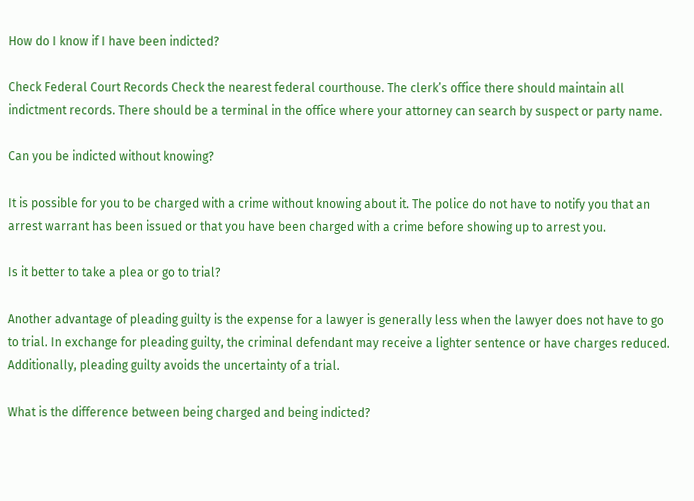How do I know if I have been indicted?

Check Federal Court Records Check the nearest federal courthouse. The clerk’s office there should maintain all indictment records. There should be a terminal in the office where your attorney can search by suspect or party name.

Can you be indicted without knowing?

It is possible for you to be charged with a crime without knowing about it. The police do not have to notify you that an arrest warrant has been issued or that you have been charged with a crime before showing up to arrest you.

Is it better to take a plea or go to trial?

Another advantage of pleading guilty is the expense for a lawyer is generally less when the lawyer does not have to go to trial. In exchange for pleading guilty, the criminal defendant may receive a lighter sentence or have charges reduced. Additionally, pleading guilty avoids the uncertainty of a trial.

What is the difference between being charged and being indicted?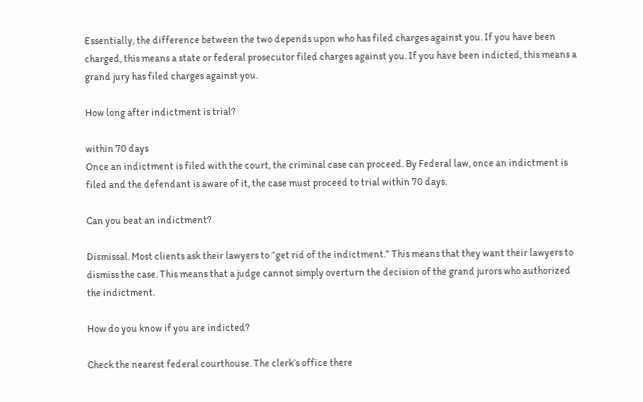Essentially, the difference between the two depends upon who has filed charges against you. If you have been charged, this means a state or federal prosecutor filed charges against you. If you have been indicted, this means a grand jury has filed charges against you.

How long after indictment is trial?

within 70 days
Once an indictment is filed with the court, the criminal case can proceed. By Federal law, once an indictment is filed and the defendant is aware of it, the case must proceed to trial within 70 days.

Can you beat an indictment?

Dismissal. Most clients ask their lawyers to “get rid of the indictment.” This means that they want their lawyers to dismiss the case. This means that a judge cannot simply overturn the decision of the grand jurors who authorized the indictment.

How do you know if you are indicted?

Check the nearest federal courthouse. The clerk’s office there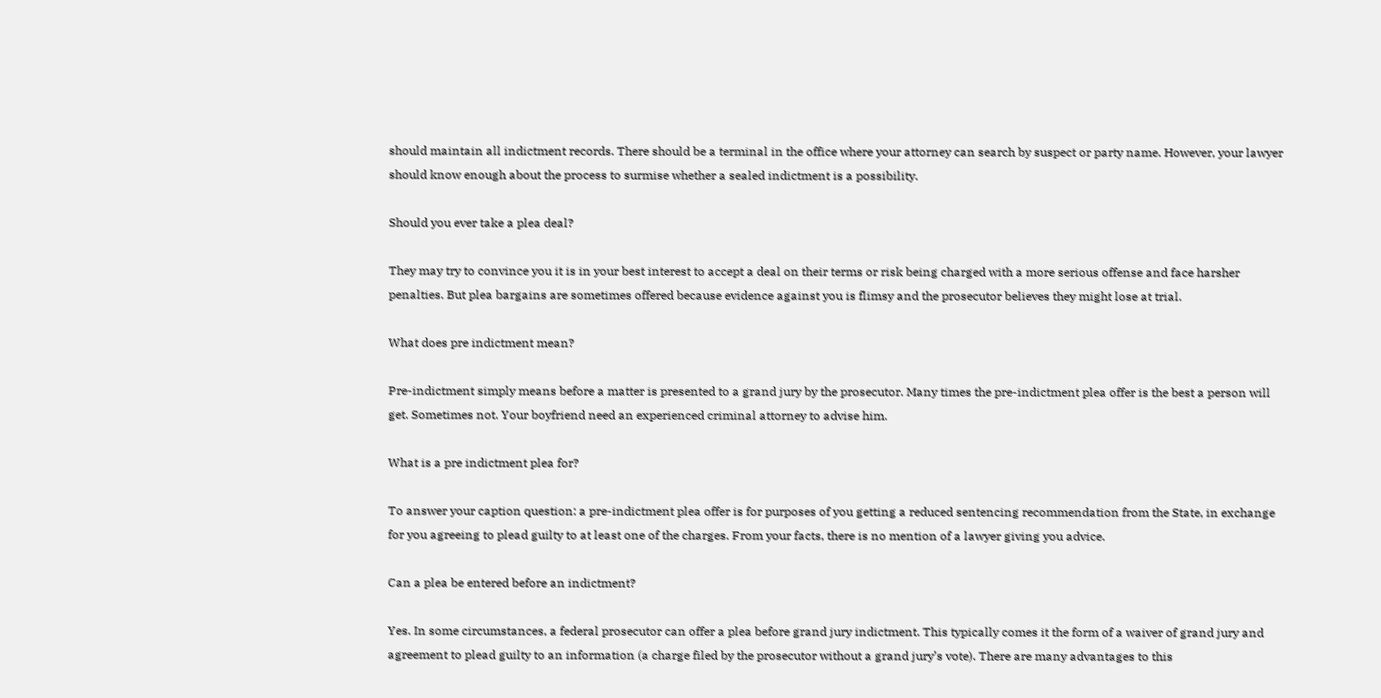should maintain all indictment records. There should be a terminal in the office where your attorney can search by suspect or party name. However, your lawyer should know enough about the process to surmise whether a sealed indictment is a possibility.

Should you ever take a plea deal?

They may try to convince you it is in your best interest to accept a deal on their terms or risk being charged with a more serious offense and face harsher penalties. But plea bargains are sometimes offered because evidence against you is flimsy and the prosecutor believes they might lose at trial.

What does pre indictment mean?

Pre-indictment simply means before a matter is presented to a grand jury by the prosecutor. Many times the pre-indictment plea offer is the best a person will get. Sometimes not. Your boyfriend need an experienced criminal attorney to advise him.

What is a pre indictment plea for?

To answer your caption question: a pre-indictment plea offer is for purposes of you getting a reduced sentencing recommendation from the State, in exchange for you agreeing to plead guilty to at least one of the charges. From your facts, there is no mention of a lawyer giving you advice.

Can a plea be entered before an indictment?

Yes. In some circumstances, a federal prosecutor can offer a plea before grand jury indictment. This typically comes it the form of a waiver of grand jury and agreement to plead guilty to an information (a charge filed by the prosecutor without a grand jury’s vote). There are many advantages to this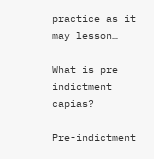practice as it may lesson…

What is pre indictment capias?

Pre-indictment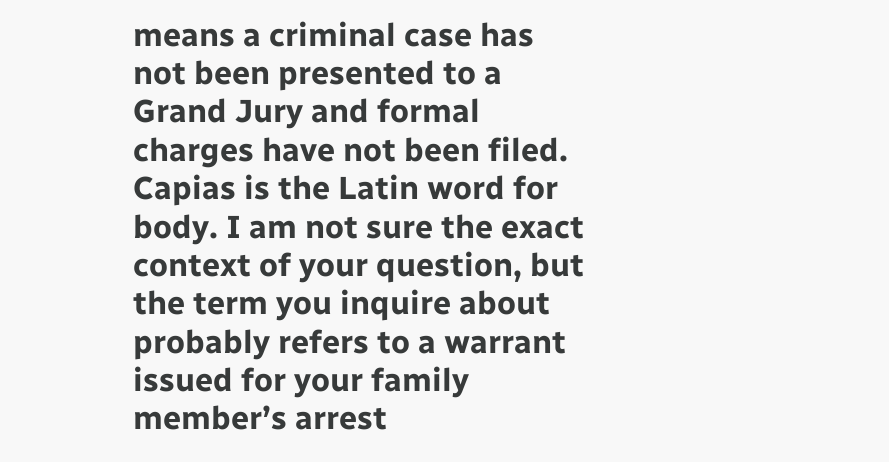means a criminal case has not been presented to a Grand Jury and formal charges have not been filed. Capias is the Latin word for body. I am not sure the exact context of your question, but the term you inquire about probably refers to a warrant issued for your family member’s arrest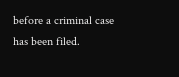before a criminal case has been filed.